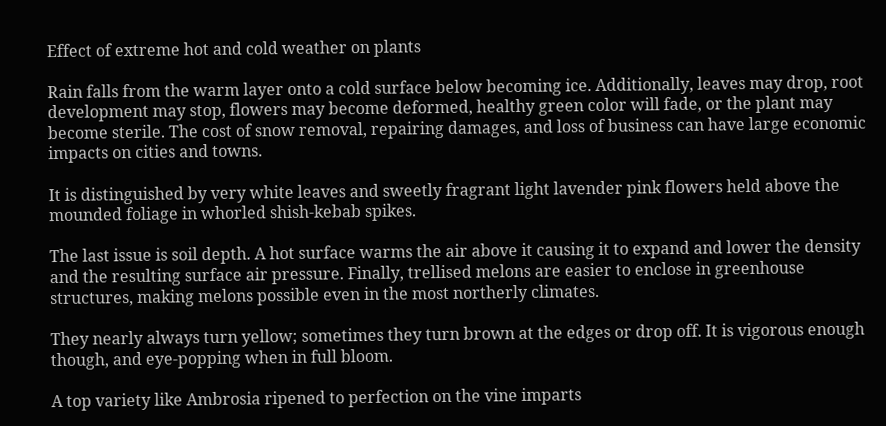Effect of extreme hot and cold weather on plants

Rain falls from the warm layer onto a cold surface below becoming ice. Additionally, leaves may drop, root development may stop, flowers may become deformed, healthy green color will fade, or the plant may become sterile. The cost of snow removal, repairing damages, and loss of business can have large economic impacts on cities and towns.

It is distinguished by very white leaves and sweetly fragrant light lavender pink flowers held above the mounded foliage in whorled shish-kebab spikes.

The last issue is soil depth. A hot surface warms the air above it causing it to expand and lower the density and the resulting surface air pressure. Finally, trellised melons are easier to enclose in greenhouse structures, making melons possible even in the most northerly climates.

They nearly always turn yellow; sometimes they turn brown at the edges or drop off. It is vigorous enough though, and eye-popping when in full bloom.

A top variety like Ambrosia ripened to perfection on the vine imparts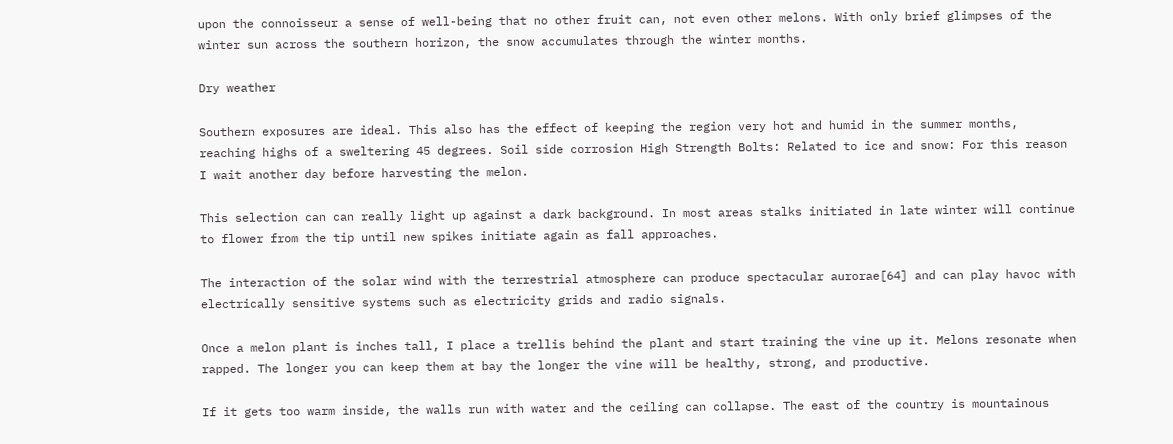upon the connoisseur a sense of well-being that no other fruit can, not even other melons. With only brief glimpses of the winter sun across the southern horizon, the snow accumulates through the winter months.

Dry weather

Southern exposures are ideal. This also has the effect of keeping the region very hot and humid in the summer months, reaching highs of a sweltering 45 degrees. Soil side corrosion High Strength Bolts: Related to ice and snow: For this reason I wait another day before harvesting the melon.

This selection can can really light up against a dark background. In most areas stalks initiated in late winter will continue to flower from the tip until new spikes initiate again as fall approaches.

The interaction of the solar wind with the terrestrial atmosphere can produce spectacular aurorae[64] and can play havoc with electrically sensitive systems such as electricity grids and radio signals.

Once a melon plant is inches tall, I place a trellis behind the plant and start training the vine up it. Melons resonate when rapped. The longer you can keep them at bay the longer the vine will be healthy, strong, and productive.

If it gets too warm inside, the walls run with water and the ceiling can collapse. The east of the country is mountainous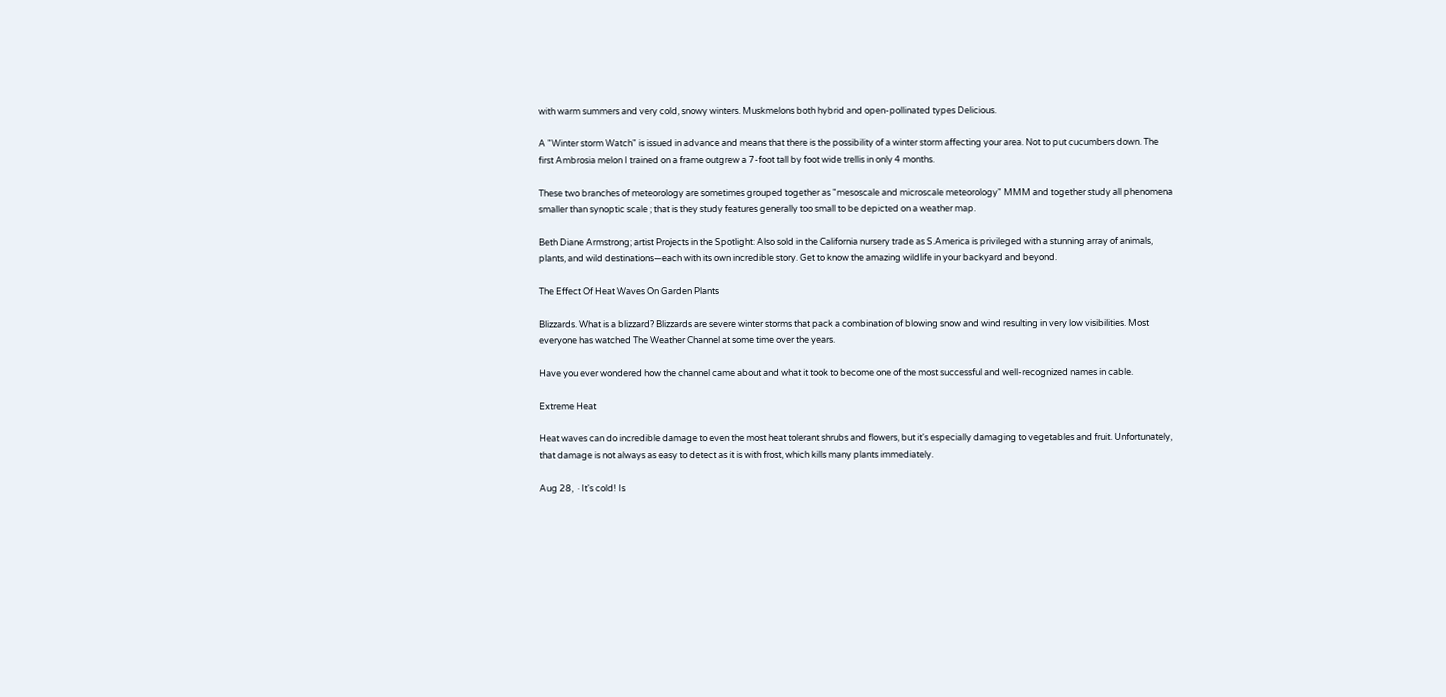with warm summers and very cold, snowy winters. Muskmelons both hybrid and open-pollinated types Delicious.

A "Winter storm Watch" is issued in advance and means that there is the possibility of a winter storm affecting your area. Not to put cucumbers down. The first Ambrosia melon I trained on a frame outgrew a 7-foot tall by foot wide trellis in only 4 months.

These two branches of meteorology are sometimes grouped together as "mesoscale and microscale meteorology" MMM and together study all phenomena smaller than synoptic scale ; that is they study features generally too small to be depicted on a weather map.

Beth Diane Armstrong; artist Projects in the Spotlight: Also sold in the California nursery trade as S.America is privileged with a stunning array of animals, plants, and wild destinations—each with its own incredible story. Get to know the amazing wildlife in your backyard and beyond.

The Effect Of Heat Waves On Garden Plants

Blizzards. What is a blizzard? Blizzards are severe winter storms that pack a combination of blowing snow and wind resulting in very low visibilities. Most everyone has watched The Weather Channel at some time over the years.

Have you ever wondered how the channel came about and what it took to become one of the most successful and well-recognized names in cable.

Extreme Heat

Heat waves can do incredible damage to even the most heat tolerant shrubs and flowers, but it's especially damaging to vegetables and fruit. Unfortunately, that damage is not always as easy to detect as it is with frost, which kills many plants immediately.

Aug 28,  · It's cold! Is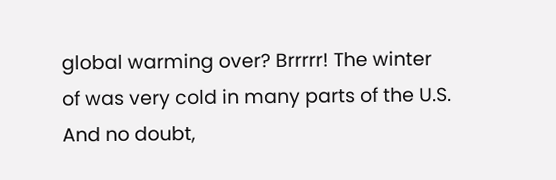global warming over? Brrrrr! The winter of was very cold in many parts of the U.S. And no doubt,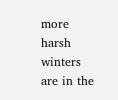more harsh winters are in the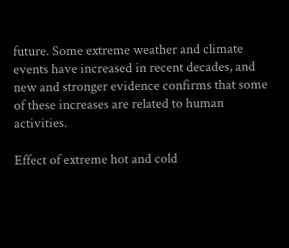future. Some extreme weather and climate events have increased in recent decades, and new and stronger evidence confirms that some of these increases are related to human activities.

Effect of extreme hot and cold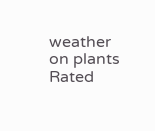weather on plants
Rated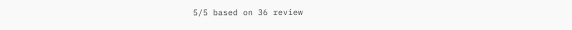5/5 based on 36 review